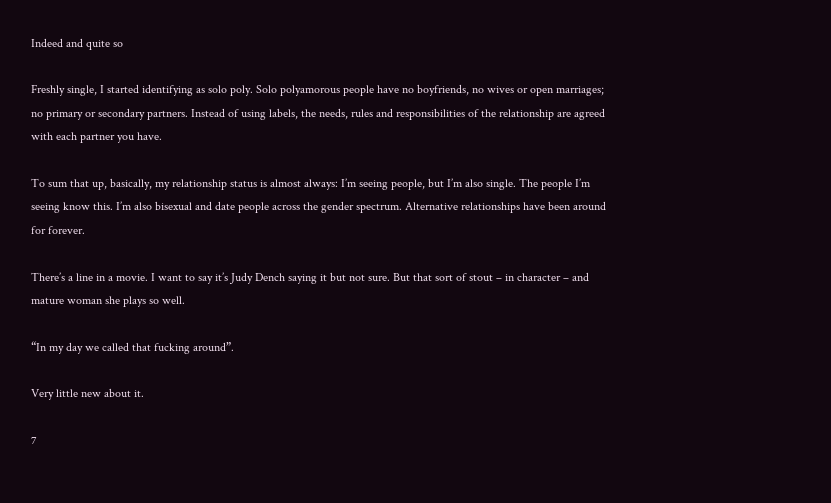Indeed and quite so

Freshly single, I started identifying as solo poly. Solo polyamorous people have no boyfriends, no wives or open marriages; no primary or secondary partners. Instead of using labels, the needs, rules and responsibilities of the relationship are agreed with each partner you have.

To sum that up, basically, my relationship status is almost always: I’m seeing people, but I’m also single. The people I’m seeing know this. I’m also bisexual and date people across the gender spectrum. Alternative relationships have been around for forever.

There’s a line in a movie. I want to say it’s Judy Dench saying it but not sure. But that sort of stout – in character – and mature woman she plays so well.

“In my day we called that fucking around”.

Very little new about it.

7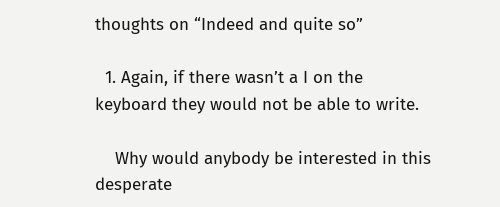thoughts on “Indeed and quite so”

  1. Again, if there wasn’t a I on the keyboard they would not be able to write.

    Why would anybody be interested in this desperate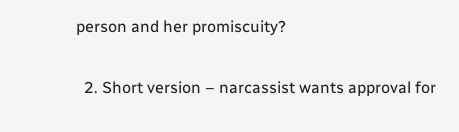person and her promiscuity?

  2. Short version – narcassist wants approval for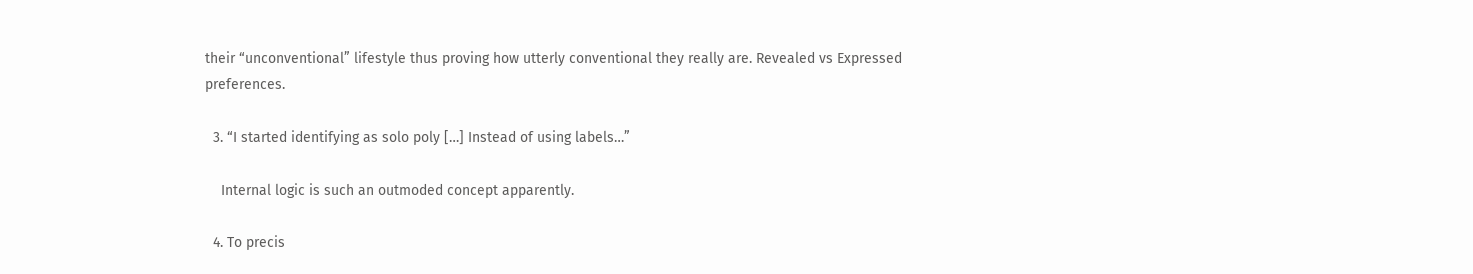their “unconventional” lifestyle thus proving how utterly conventional they really are. Revealed vs Expressed preferences.

  3. “I started identifying as solo poly […] Instead of using labels…”

    Internal logic is such an outmoded concept apparently.

  4. To precis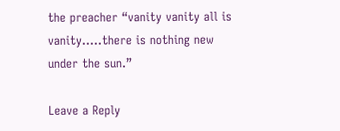the preacher “vanity vanity all is vanity…..there is nothing new under the sun.”

Leave a Reply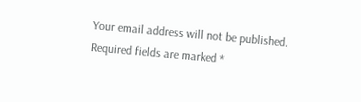Your email address will not be published. Required fields are marked *